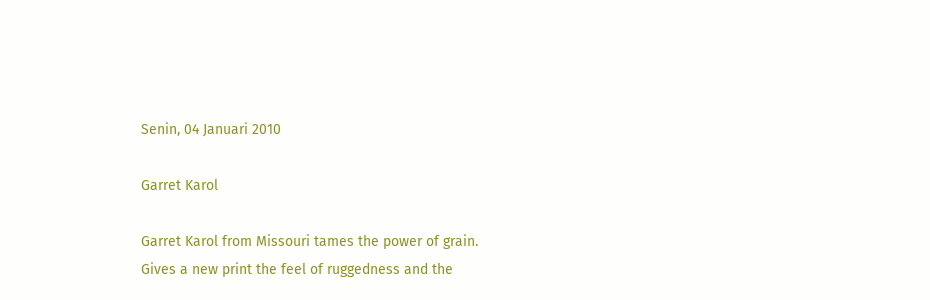Senin, 04 Januari 2010

Garret Karol

Garret Karol from Missouri tames the power of grain.
Gives a new print the feel of ruggedness and the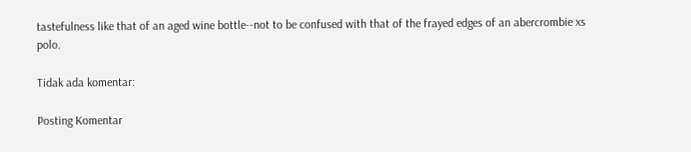tastefulness like that of an aged wine bottle--not to be confused with that of the frayed edges of an abercrombie xs polo.

Tidak ada komentar:

Posting Komentar